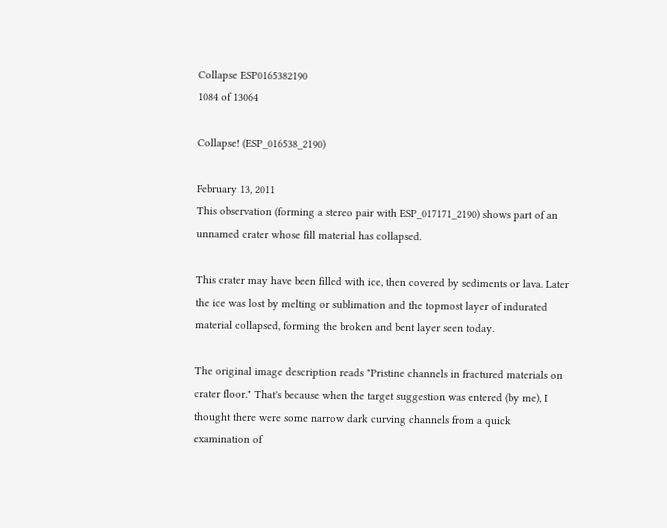Collapse ESP0165382190
1084 of 13064

Collapse! (ESP_016538_2190)

February 13, 2011
This observation (forming a stereo pair with ESP_017171_2190) shows part of an unnamed crater whose fill material has collapsed.

This crater may have been filled with ice, then covered by sediments or lava. Later the ice was lost by melting or sublimation and the topmost layer of indurated material collapsed, forming the broken and bent layer seen today.

The original image description reads "Pristine channels in fractured materials on crater floor." That's because when the target suggestion was entered (by me), I thought there were some narrow dark curving channels from a quick examination of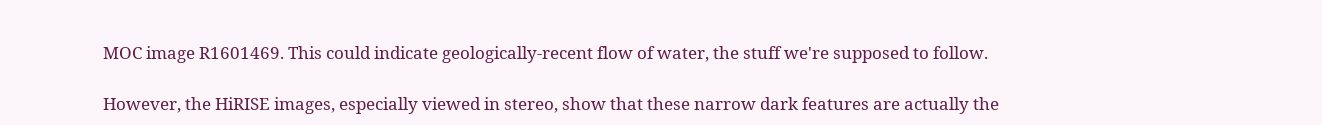MOC image R1601469. This could indicate geologically-recent flow of water, the stuff we're supposed to follow.

However, the HiRISE images, especially viewed in stereo, show that these narrow dark features are actually the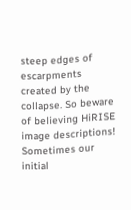steep edges of escarpments created by the collapse. So beware of believing HiRISE image descriptions! Sometimes our initial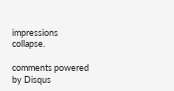impressions collapse.

comments powered by Disqus